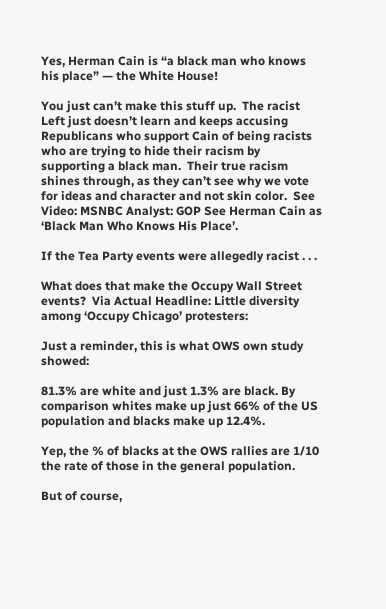Yes, Herman Cain is “a black man who knows his place” — the White House!

You just can’t make this stuff up.  The racist Left just doesn’t learn and keeps accusing Republicans who support Cain of being racists who are trying to hide their racism by supporting a black man.  Their true racism shines through, as they can’t see why we vote for ideas and character and not skin color.  See Video: MSNBC Analyst: GOP See Herman Cain as ‘Black Man Who Knows His Place’.

If the Tea Party events were allegedly racist . . .

What does that make the Occupy Wall Street events?  Via Actual Headline: Little diversity among ‘Occupy Chicago’ protesters:

Just a reminder, this is what OWS own study showed:

81.3% are white and just 1.3% are black. By comparison whites make up just 66% of the US population and blacks make up 12.4%.

Yep, the % of blacks at the OWS rallies are 1/10 the rate of those in the general population.

But of course,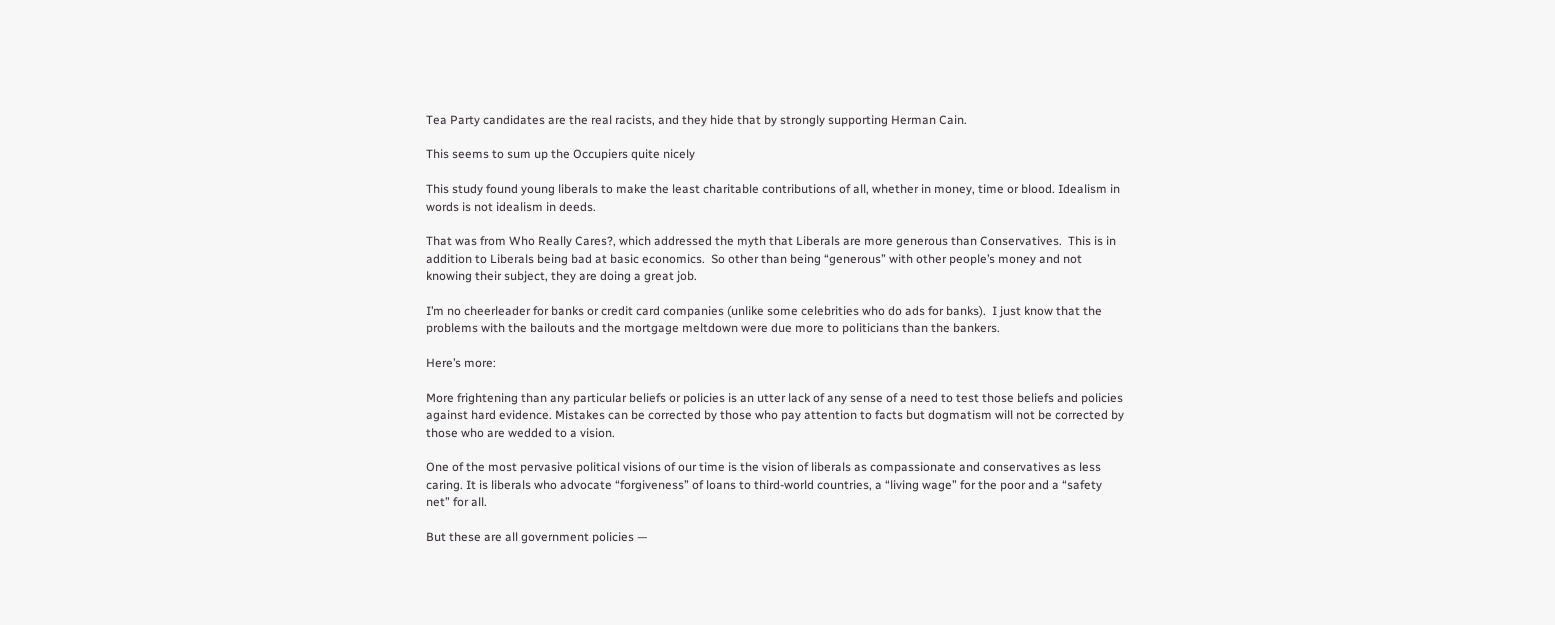Tea Party candidates are the real racists, and they hide that by strongly supporting Herman Cain.

This seems to sum up the Occupiers quite nicely

This study found young liberals to make the least charitable contributions of all, whether in money, time or blood. Idealism in words is not idealism in deeds.

That was from Who Really Cares?, which addressed the myth that Liberals are more generous than Conservatives.  This is in addition to Liberals being bad at basic economics.  So other than being “generous” with other people’s money and not knowing their subject, they are doing a great job.

I’m no cheerleader for banks or credit card companies (unlike some celebrities who do ads for banks).  I just know that the problems with the bailouts and the mortgage meltdown were due more to politicians than the bankers.

Here’s more:

More frightening than any particular beliefs or policies is an utter lack of any sense of a need to test those beliefs and policies against hard evidence. Mistakes can be corrected by those who pay attention to facts but dogmatism will not be corrected by those who are wedded to a vision.

One of the most pervasive political visions of our time is the vision of liberals as compassionate and conservatives as less caring. It is liberals who advocate “forgiveness” of loans to third-world countries, a “living wage” for the poor and a “safety net” for all.

But these are all government policies —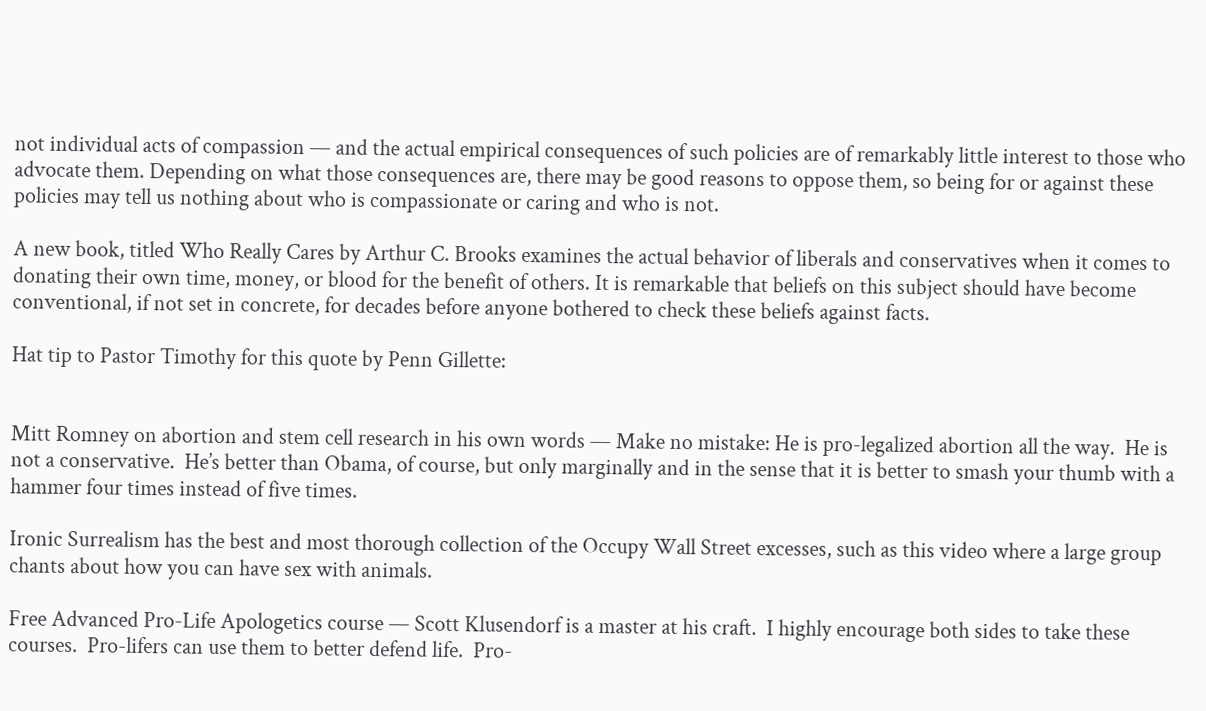not individual acts of compassion — and the actual empirical consequences of such policies are of remarkably little interest to those who advocate them. Depending on what those consequences are, there may be good reasons to oppose them, so being for or against these policies may tell us nothing about who is compassionate or caring and who is not.

A new book, titled Who Really Cares by Arthur C. Brooks examines the actual behavior of liberals and conservatives when it comes to donating their own time, money, or blood for the benefit of others. It is remarkable that beliefs on this subject should have become conventional, if not set in concrete, for decades before anyone bothered to check these beliefs against facts.

Hat tip to Pastor Timothy for this quote by Penn Gillette:


Mitt Romney on abortion and stem cell research in his own words — Make no mistake: He is pro-legalized abortion all the way.  He is not a conservative.  He’s better than Obama, of course, but only marginally and in the sense that it is better to smash your thumb with a hammer four times instead of five times.

Ironic Surrealism has the best and most thorough collection of the Occupy Wall Street excesses, such as this video where a large group chants about how you can have sex with animals.

Free Advanced Pro-Life Apologetics course — Scott Klusendorf is a master at his craft.  I highly encourage both sides to take these courses.  Pro-lifers can use them to better defend life.  Pro-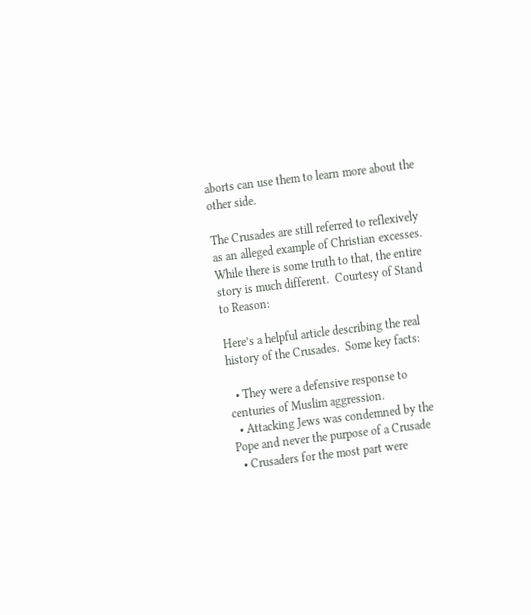aborts can use them to learn more about the other side.

The Crusades are still referred to reflexively as an alleged example of Christian excesses.  While there is some truth to that, the entire story is much different.  Courtesy of Stand to Reason:

Here’s a helpful article describing the real history of the Crusades.  Some key facts:

  • They were a defensive response to centuries of Muslim aggression.
  • Attacking Jews was condemned by the Pope and never the purpose of a Crusade
  • Crusaders for the most part were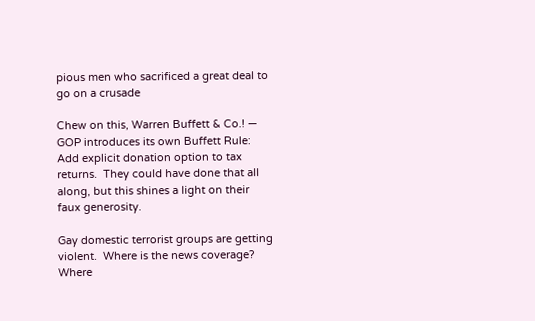pious men who sacrificed a great deal to go on a crusade

Chew on this, Warren Buffett & Co.! — GOP introduces its own Buffett Rule: Add explicit donation option to tax returns.  They could have done that all along, but this shines a light on their faux generosity.

Gay domestic terrorist groups are getting violent.  Where is the news coverage?  Where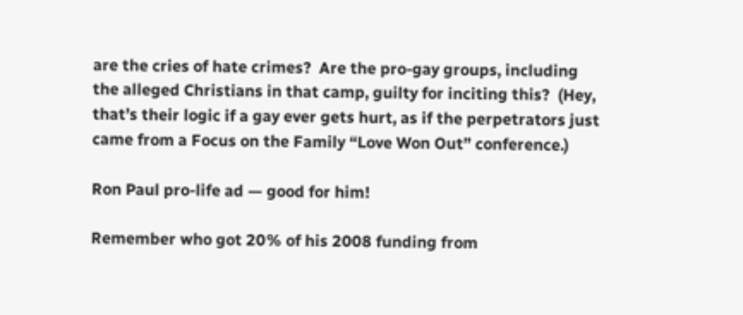are the cries of hate crimes?  Are the pro-gay groups, including the alleged Christians in that camp, guilty for inciting this?  (Hey, that’s their logic if a gay ever gets hurt, as if the perpetrators just came from a Focus on the Family “Love Won Out” conference.)

Ron Paul pro-life ad — good for him!

Remember who got 20% of his 2008 funding from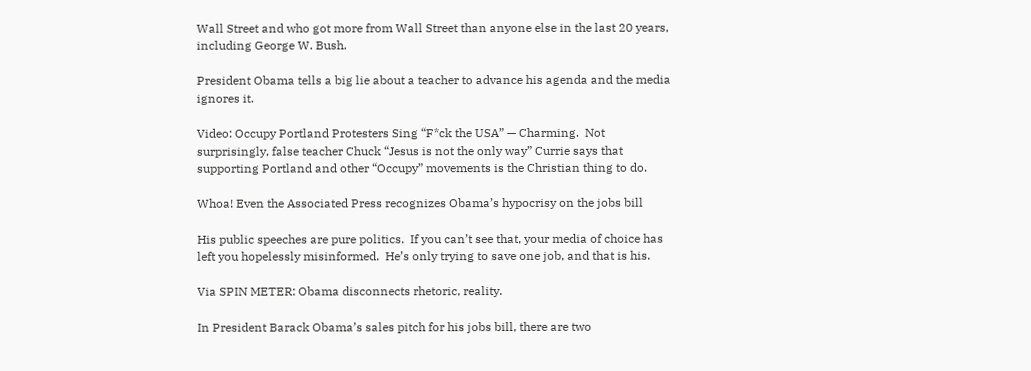Wall Street and who got more from Wall Street than anyone else in the last 20 years, including George W. Bush.

President Obama tells a big lie about a teacher to advance his agenda and the media ignores it.

Video: Occupy Portland Protesters Sing “F*ck the USA” — Charming.  Not surprisingly, false teacher Chuck “Jesus is not the only way” Currie says that supporting Portland and other “Occupy” movements is the Christian thing to do.

Whoa! Even the Associated Press recognizes Obama’s hypocrisy on the jobs bill

His public speeches are pure politics.  If you can’t see that, your media of choice has left you hopelessly misinformed.  He’s only trying to save one job, and that is his.

Via SPIN METER: Obama disconnects rhetoric, reality.

In President Barack Obama’s sales pitch for his jobs bill, there are two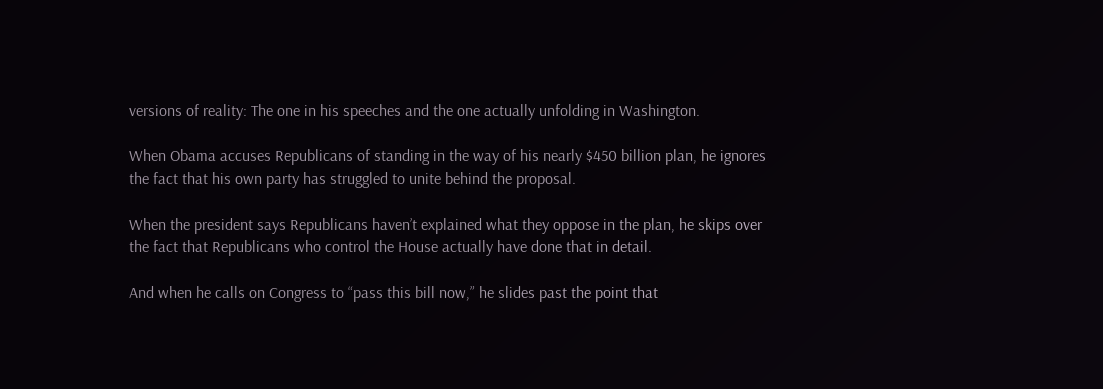versions of reality: The one in his speeches and the one actually unfolding in Washington.

When Obama accuses Republicans of standing in the way of his nearly $450 billion plan, he ignores the fact that his own party has struggled to unite behind the proposal.

When the president says Republicans haven’t explained what they oppose in the plan, he skips over the fact that Republicans who control the House actually have done that in detail.

And when he calls on Congress to “pass this bill now,” he slides past the point that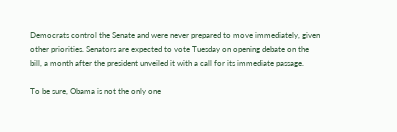Democrats control the Senate and were never prepared to move immediately, given other priorities. Senators are expected to vote Tuesday on opening debate on the bill, a month after the president unveiled it with a call for its immediate passage.

To be sure, Obama is not the only one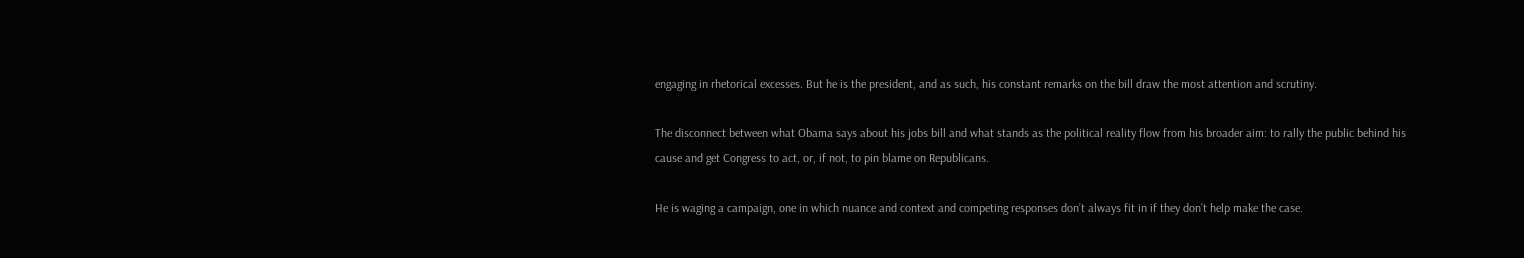engaging in rhetorical excesses. But he is the president, and as such, his constant remarks on the bill draw the most attention and scrutiny.

The disconnect between what Obama says about his jobs bill and what stands as the political reality flow from his broader aim: to rally the public behind his cause and get Congress to act, or, if not, to pin blame on Republicans.

He is waging a campaign, one in which nuance and context and competing responses don’t always fit in if they don’t help make the case.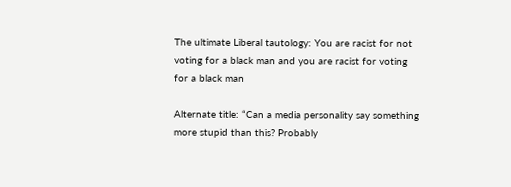The ultimate Liberal tautology: You are racist for not voting for a black man and you are racist for voting for a black man

Alternate title: “Can a media personality say something more stupid than this? Probably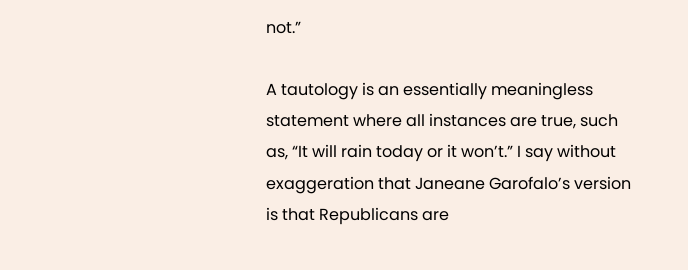not.”

A tautology is an essentially meaningless statement where all instances are true, such as, “It will rain today or it won’t.” I say without exaggeration that Janeane Garofalo’s version is that Republicans are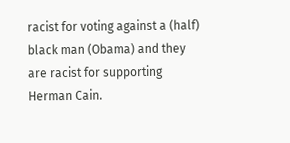racist for voting against a (half) black man (Obama) and they are racist for supporting Herman Cain.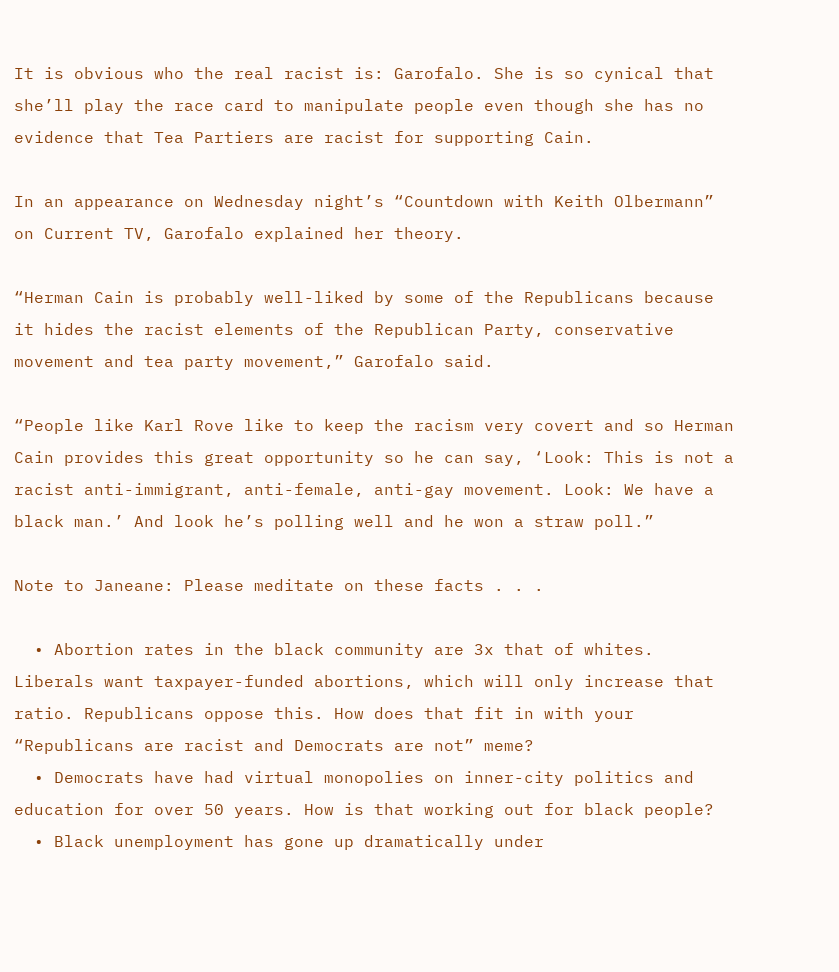It is obvious who the real racist is: Garofalo. She is so cynical that she’ll play the race card to manipulate people even though she has no evidence that Tea Partiers are racist for supporting Cain.

In an appearance on Wednesday night’s “Countdown with Keith Olbermann” on Current TV, Garofalo explained her theory.

“Herman Cain is probably well-liked by some of the Republicans because it hides the racist elements of the Republican Party, conservative movement and tea party movement,” Garofalo said.

“People like Karl Rove like to keep the racism very covert and so Herman Cain provides this great opportunity so he can say, ‘Look: This is not a racist anti-immigrant, anti-female, anti-gay movement. Look: We have a black man.’ And look he’s polling well and he won a straw poll.”

Note to Janeane: Please meditate on these facts . . .

  • Abortion rates in the black community are 3x that of whites. Liberals want taxpayer-funded abortions, which will only increase that ratio. Republicans oppose this. How does that fit in with your “Republicans are racist and Democrats are not” meme?
  • Democrats have had virtual monopolies on inner-city politics and education for over 50 years. How is that working out for black people?
  • Black unemployment has gone up dramatically under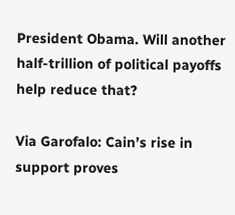President Obama. Will another half-trillion of political payoffs help reduce that?

Via Garofalo: Cain’s rise in support proves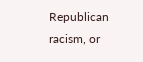Republican racism, or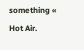something « Hot Air.